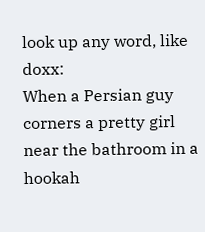look up any word, like doxx:
When a Persian guy corners a pretty girl near the bathroom in a hookah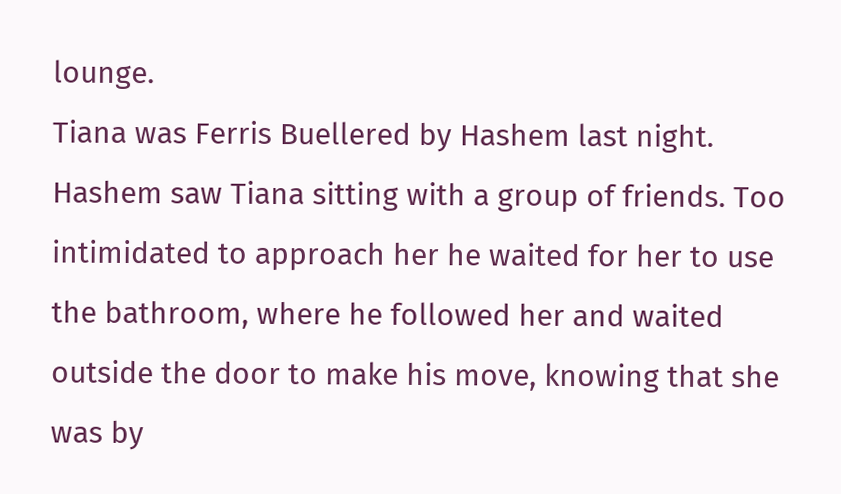lounge.
Tiana was Ferris Buellered by Hashem last night. Hashem saw Tiana sitting with a group of friends. Too intimidated to approach her he waited for her to use the bathroom, where he followed her and waited outside the door to make his move, knowing that she was by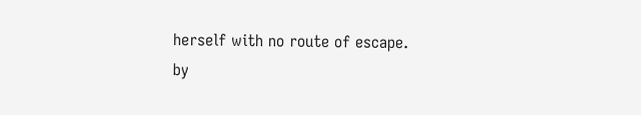herself with no route of escape.
by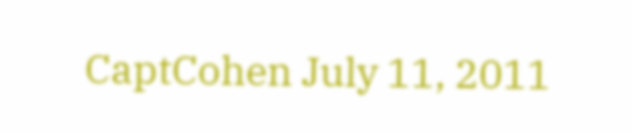CaptCohen July 11, 2011